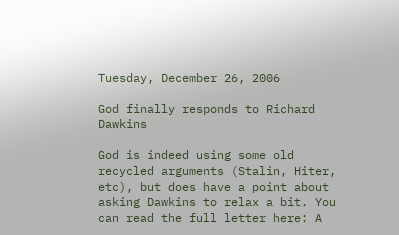Tuesday, December 26, 2006

God finally responds to Richard Dawkins

God is indeed using some old recycled arguments (Stalin, Hiter, etc), but does have a point about asking Dawkins to relax a bit. You can read the full letter here: A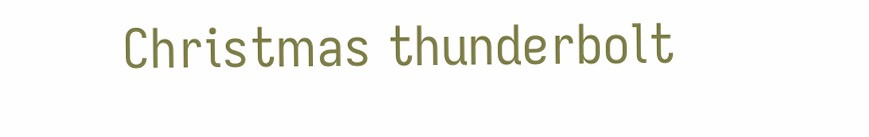Christmas thunderbolt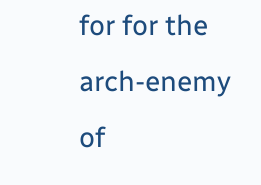for for the arch-enemy of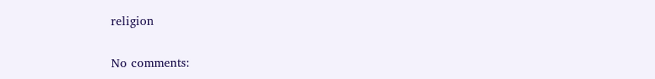religion

No comments: